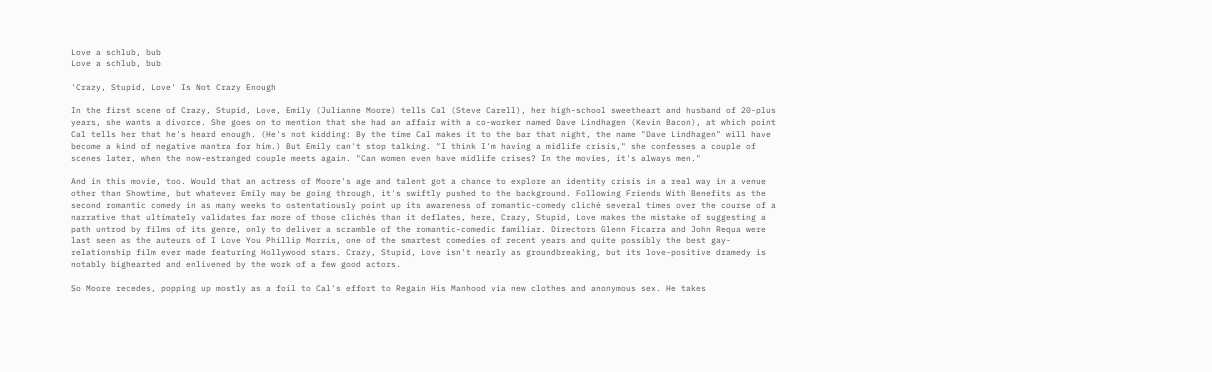Love a schlub, bub
Love a schlub, bub

'Crazy, Stupid, Love' Is Not Crazy Enough

In the first scene of Crazy, Stupid, Love, Emily (Julianne Moore) tells Cal (Steve Carell), her high-school sweetheart and husband of 20-plus years, she wants a divorce. She goes on to mention that she had an affair with a co-worker named Dave Lindhagen (Kevin Bacon), at which point Cal tells her that he's heard enough. (He's not kidding: By the time Cal makes it to the bar that night, the name "Dave Lindhagen" will have become a kind of negative mantra for him.) But Emily can't stop talking. "I think I'm having a midlife crisis," she confesses a couple of scenes later, when the now-estranged couple meets again. "Can women even have midlife crises? In the movies, it's always men."

And in this movie, too. Would that an actress of Moore's age and talent got a chance to explore an identity crisis in a real way in a venue other than Showtime, but whatever Emily may be going through, it's swiftly pushed to the background. Following Friends With Benefits as the second romantic comedy in as many weeks to ostentatiously point up its awareness of romantic-comedy cliché several times over the course of a narrative that ultimately validates far more of those clichés than it deflates, here, Crazy, Stupid, Love makes the mistake of suggesting a path untrod by films of its genre, only to deliver a scramble of the romantic-comedic familiar. Directors Glenn Ficarra and John Requa were last seen as the auteurs of I Love You Phillip Morris, one of the smartest comedies of recent years and quite possibly the best gay-relationship film ever made featuring Hollywood stars. Crazy, Stupid, Love isn't nearly as groundbreaking, but its love-positive dramedy is notably bighearted and enlivened by the work of a few good actors.

So Moore recedes, popping up mostly as a foil to Cal's effort to Regain His Manhood via new clothes and anonymous sex. He takes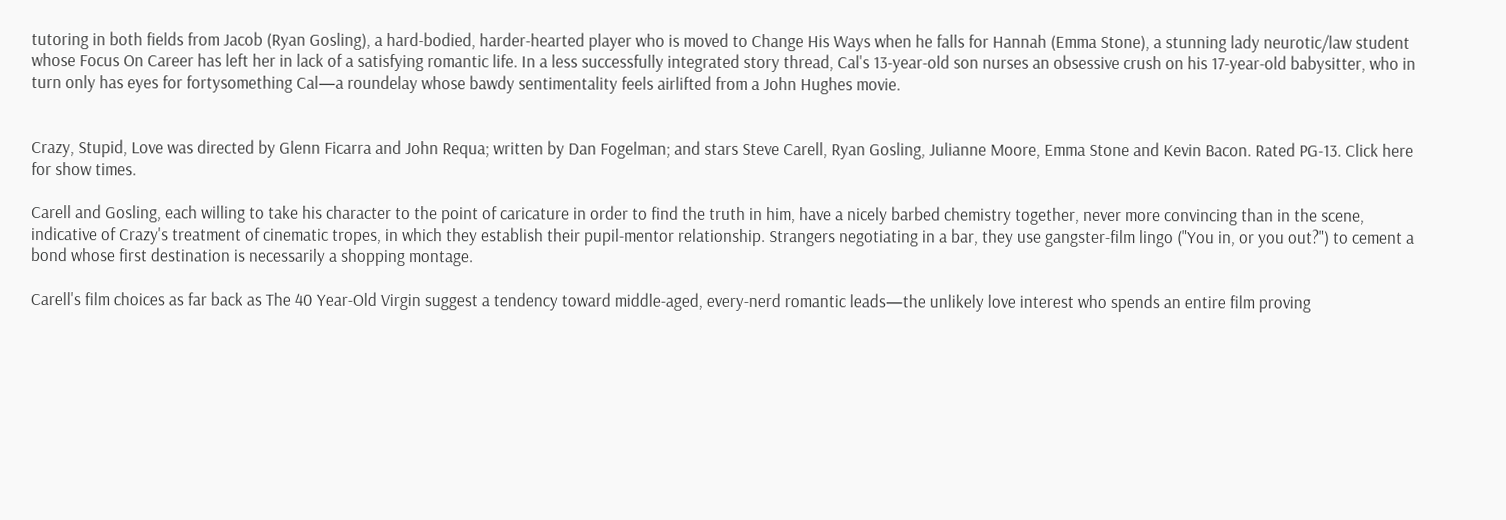tutoring in both fields from Jacob (Ryan Gosling), a hard-bodied, harder-hearted player who is moved to Change His Ways when he falls for Hannah (Emma Stone), a stunning lady neurotic/law student whose Focus On Career has left her in lack of a satisfying romantic life. In a less successfully integrated story thread, Cal's 13-year-old son nurses an obsessive crush on his 17-year-old babysitter, who in turn only has eyes for fortysomething Cal—a roundelay whose bawdy sentimentality feels airlifted from a John Hughes movie.


Crazy, Stupid, Love was directed by Glenn Ficarra and John Requa; written by Dan Fogelman; and stars Steve Carell, Ryan Gosling, Julianne Moore, Emma Stone and Kevin Bacon. Rated PG-13. Click here for show times.

Carell and Gosling, each willing to take his character to the point of caricature in order to find the truth in him, have a nicely barbed chemistry together, never more convincing than in the scene, indicative of Crazy's treatment of cinematic tropes, in which they establish their pupil-mentor relationship. Strangers negotiating in a bar, they use gangster-film lingo ("You in, or you out?") to cement a bond whose first destination is necessarily a shopping montage.

Carell's film choices as far back as The 40 Year-Old Virgin suggest a tendency toward middle-aged, every-nerd romantic leads—the unlikely love interest who spends an entire film proving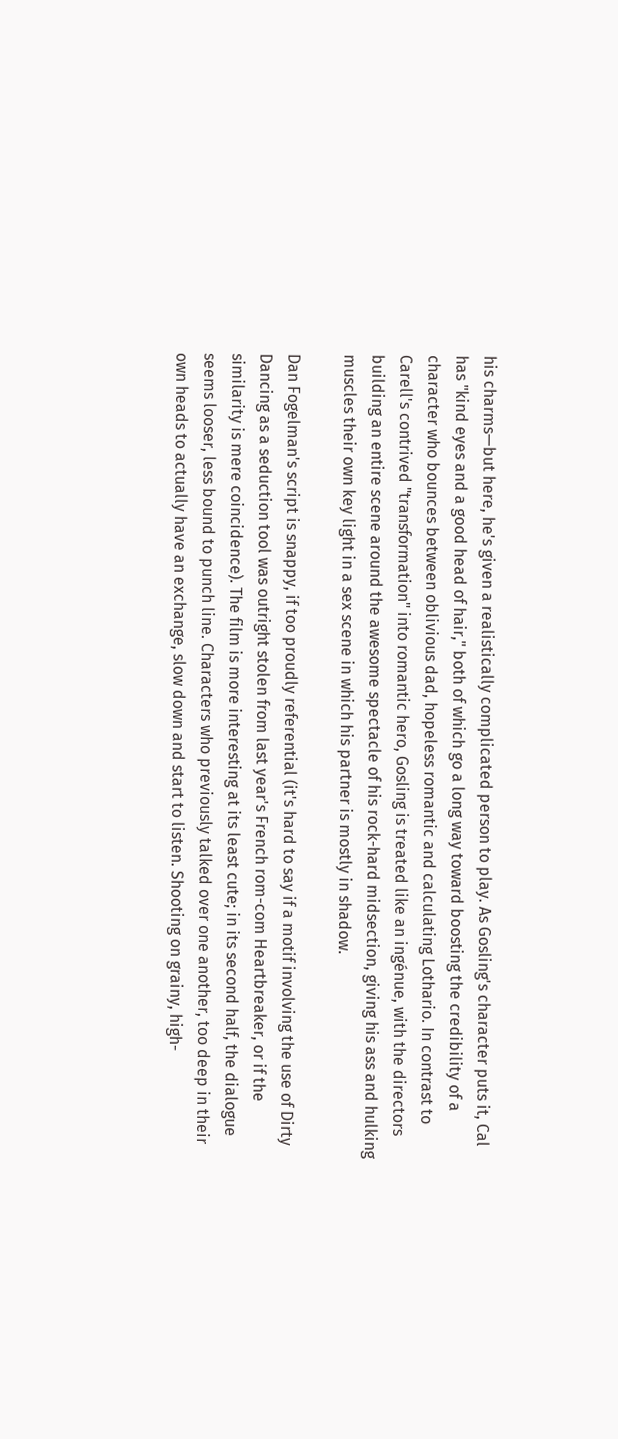his charms—but here, he's given a realistically complicated person to play. As Gosling's character puts it, Cal has "kind eyes and a good head of hair," both of which go a long way toward boosting the credibility of a character who bounces between oblivious dad, hopeless romantic and calculating Lothario. In contrast to Carell's contrived "transformation" into romantic hero, Gosling is treated like an ingénue, with the directors building an entire scene around the awesome spectacle of his rock-hard midsection, giving his ass and hulking muscles their own key light in a sex scene in which his partner is mostly in shadow.

Dan Fogelman's script is snappy, if too proudly referential (it's hard to say if a motif involving the use of Dirty Dancing as a seduction tool was outright stolen from last year's French rom-com Heartbreaker, or if the similarity is mere coincidence). The film is more interesting at its least cute; in its second half, the dialogue seems looser, less bound to punch line. Characters who previously talked over one another, too deep in their own heads to actually have an exchange, slow down and start to listen. Shooting on grainy, high-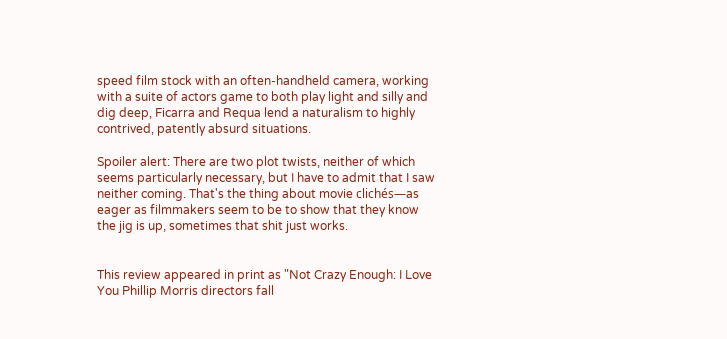speed film stock with an often-handheld camera, working with a suite of actors game to both play light and silly and dig deep, Ficarra and Requa lend a naturalism to highly contrived, patently absurd situations.

Spoiler alert: There are two plot twists, neither of which seems particularly necessary, but I have to admit that I saw neither coming. That's the thing about movie clichés—as eager as filmmakers seem to be to show that they know the jig is up, sometimes that shit just works.


This review appeared in print as "Not Crazy Enough: I Love You Phillip Morris directors fall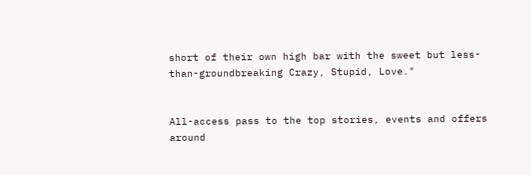short of their own high bar with the sweet but less-than-groundbreaking Crazy, Stupid, Love."


All-access pass to the top stories, events and offers around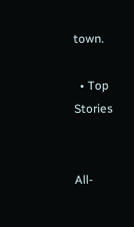town.

  • Top Stories


All-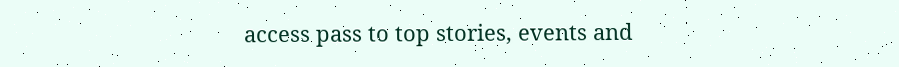access pass to top stories, events and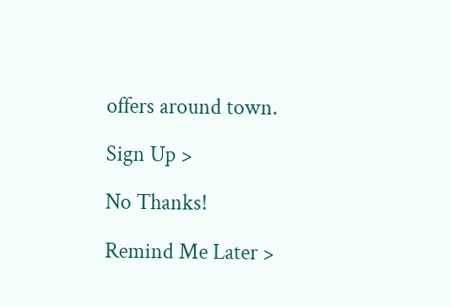offers around town.

Sign Up >

No Thanks!

Remind Me Later >